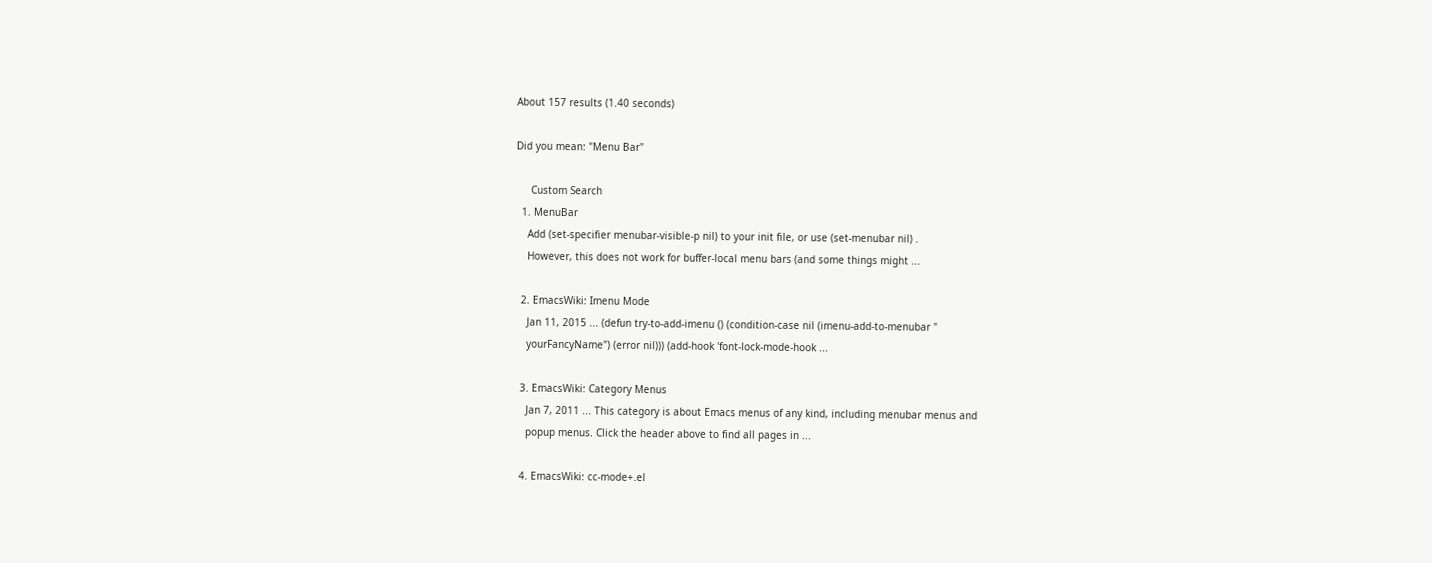About 157 results (1.40 seconds)

Did you mean: "Menu Bar"

     Custom Search
  1. MenuBar
    Add (set-specifier menubar-visible-p nil) to your init file, or use (set-menubar nil) .
    However, this does not work for buffer-local menu bars (and some things might ...

  2. EmacsWiki: Imenu Mode
    Jan 11, 2015 ... (defun try-to-add-imenu () (condition-case nil (imenu-add-to-menubar "
    yourFancyName") (error nil))) (add-hook 'font-lock-mode-hook ...

  3. EmacsWiki: Category Menus
    Jan 7, 2011 ... This category is about Emacs menus of any kind, including menubar menus and
    popup menus. Click the header above to find all pages in ...

  4. EmacsWiki: cc-mode+.el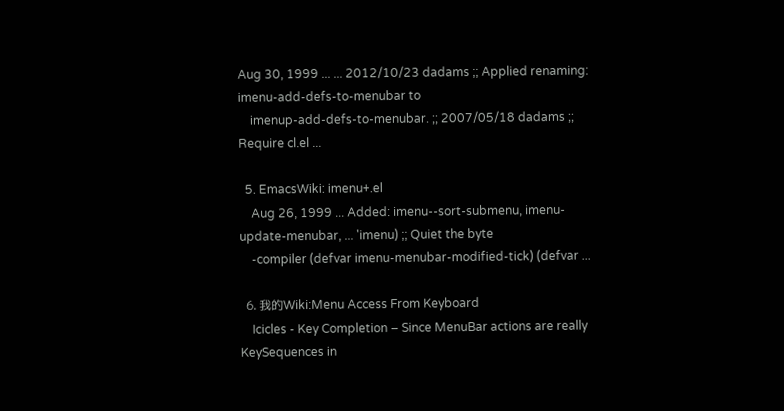Aug 30, 1999 ... ... 2012/10/23 dadams ;; Applied renaming: imenu-add-defs-to-menubar to
    imenup-add-defs-to-menubar. ;; 2007/05/18 dadams ;; Require cl.el ...

  5. EmacsWiki: imenu+.el
    Aug 26, 1999 ... Added: imenu--sort-submenu, imenu-update-menubar, ... 'imenu) ;; Quiet the byte
    -compiler (defvar imenu-menubar-modified-tick) (defvar ...

  6. 我的Wiki:Menu Access From Keyboard
    Icicles - Key Completion – Since MenuBar actions are really KeySequences in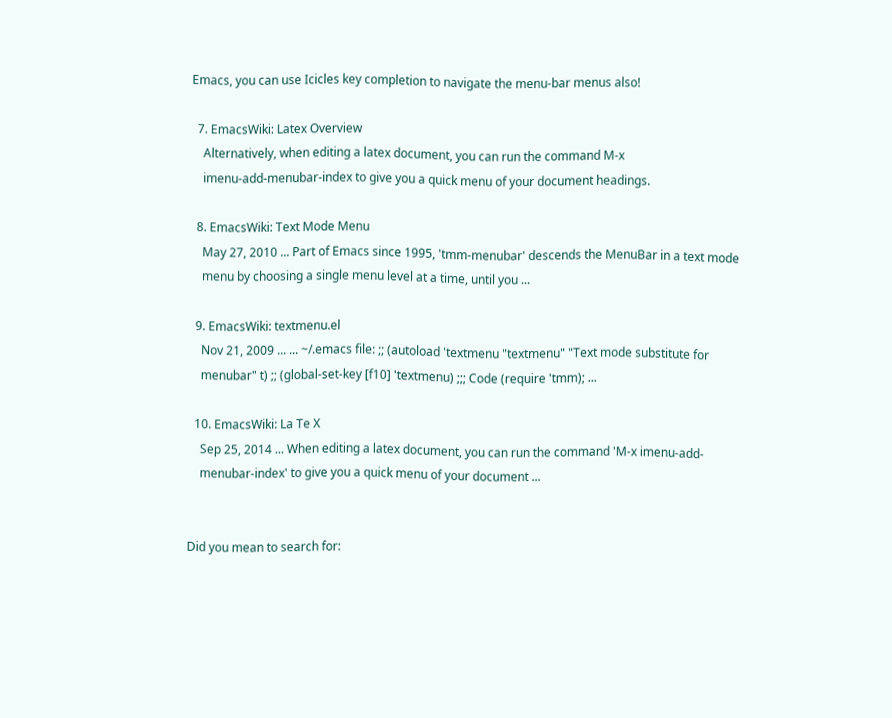Emacs, you can use Icicles key completion to navigate the menu-bar menus also!

  7. EmacsWiki: Latex Overview
    Alternatively, when editing a latex document, you can run the command M-x
    imenu-add-menubar-index to give you a quick menu of your document headings.

  8. EmacsWiki: Text Mode Menu
    May 27, 2010 ... Part of Emacs since 1995, 'tmm-menubar' descends the MenuBar in a text mode
    menu by choosing a single menu level at a time, until you ...

  9. EmacsWiki: textmenu.el
    Nov 21, 2009 ... ... ~/.emacs file: ;; (autoload 'textmenu "textmenu" "Text mode substitute for
    menubar" t) ;; (global-set-key [f10] 'textmenu) ;;; Code (require 'tmm); ...

  10. EmacsWiki: La Te X
    Sep 25, 2014 ... When editing a latex document, you can run the command 'M-x imenu-add-
    menubar-index' to give you a quick menu of your document ...


Did you mean to search for: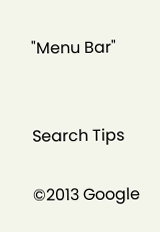"Menu Bar"


Search Tips

©2013 Google